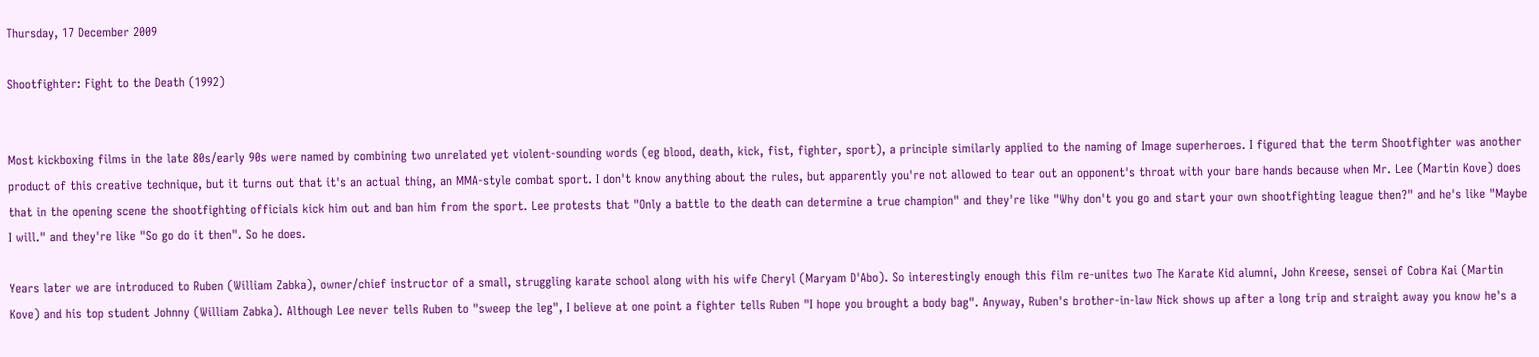Thursday, 17 December 2009

Shootfighter: Fight to the Death (1992)


Most kickboxing films in the late 80s/early 90s were named by combining two unrelated yet violent-sounding words (eg blood, death, kick, fist, fighter, sport), a principle similarly applied to the naming of Image superheroes. I figured that the term Shootfighter was another product of this creative technique, but it turns out that it's an actual thing, an MMA-style combat sport. I don't know anything about the rules, but apparently you're not allowed to tear out an opponent's throat with your bare hands because when Mr. Lee (Martin Kove) does that in the opening scene the shootfighting officials kick him out and ban him from the sport. Lee protests that "Only a battle to the death can determine a true champion" and they're like "Why don't you go and start your own shootfighting league then?" and he's like "Maybe I will." and they're like "So go do it then". So he does.

Years later we are introduced to Ruben (William Zabka), owner/chief instructor of a small, struggling karate school along with his wife Cheryl (Maryam D'Abo). So interestingly enough this film re-unites two The Karate Kid alumni, John Kreese, sensei of Cobra Kai (Martin Kove) and his top student Johnny (William Zabka). Although Lee never tells Ruben to "sweep the leg", I believe at one point a fighter tells Ruben "I hope you brought a body bag". Anyway, Ruben's brother-in-law Nick shows up after a long trip and straight away you know he's a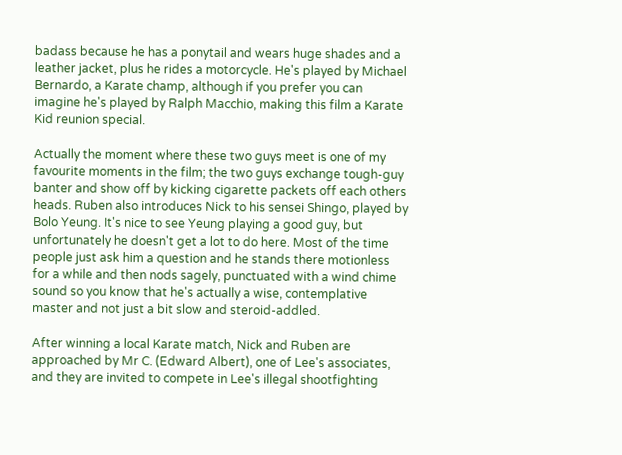badass because he has a ponytail and wears huge shades and a leather jacket, plus he rides a motorcycle. He's played by Michael Bernardo, a Karate champ, although if you prefer you can imagine he's played by Ralph Macchio, making this film a Karate Kid reunion special.

Actually the moment where these two guys meet is one of my favourite moments in the film; the two guys exchange tough-guy banter and show off by kicking cigarette packets off each others heads. Ruben also introduces Nick to his sensei Shingo, played by Bolo Yeung. It's nice to see Yeung playing a good guy, but unfortunately he doesn't get a lot to do here. Most of the time people just ask him a question and he stands there motionless for a while and then nods sagely, punctuated with a wind chime sound so you know that he's actually a wise, contemplative master and not just a bit slow and steroid-addled.

After winning a local Karate match, Nick and Ruben are approached by Mr C. (Edward Albert), one of Lee's associates, and they are invited to compete in Lee's illegal shootfighting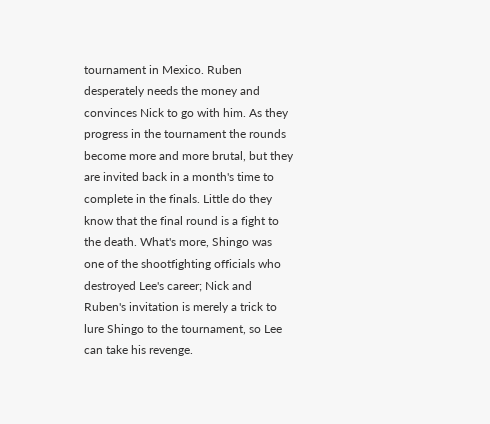tournament in Mexico. Ruben desperately needs the money and convinces Nick to go with him. As they progress in the tournament the rounds become more and more brutal, but they are invited back in a month's time to complete in the finals. Little do they know that the final round is a fight to the death. What's more, Shingo was one of the shootfighting officials who destroyed Lee's career; Nick and Ruben's invitation is merely a trick to lure Shingo to the tournament, so Lee can take his revenge.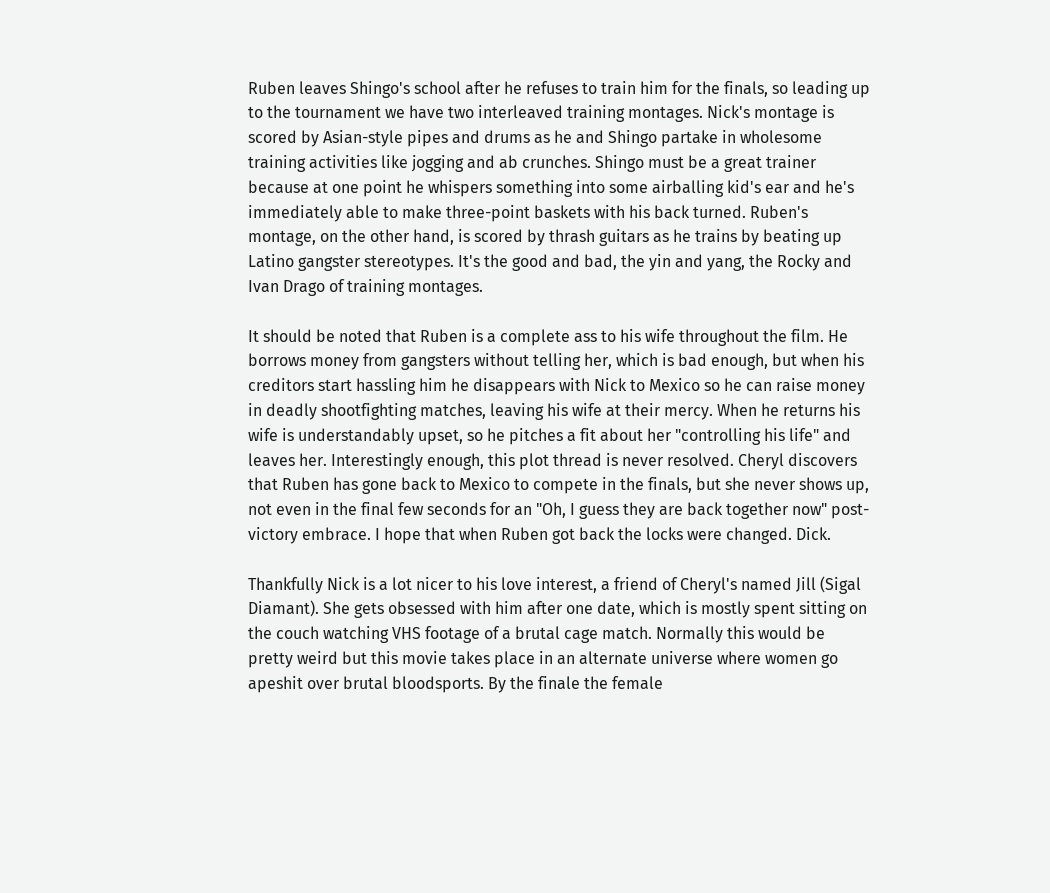Ruben leaves Shingo's school after he refuses to train him for the finals, so leading up to the tournament we have two interleaved training montages. Nick's montage is scored by Asian-style pipes and drums as he and Shingo partake in wholesome training activities like jogging and ab crunches. Shingo must be a great trainer because at one point he whispers something into some airballing kid's ear and he's immediately able to make three-point baskets with his back turned. Ruben's montage, on the other hand, is scored by thrash guitars as he trains by beating up Latino gangster stereotypes. It's the good and bad, the yin and yang, the Rocky and Ivan Drago of training montages.

It should be noted that Ruben is a complete ass to his wife throughout the film. He borrows money from gangsters without telling her, which is bad enough, but when his creditors start hassling him he disappears with Nick to Mexico so he can raise money in deadly shootfighting matches, leaving his wife at their mercy. When he returns his wife is understandably upset, so he pitches a fit about her "controlling his life" and leaves her. Interestingly enough, this plot thread is never resolved. Cheryl discovers that Ruben has gone back to Mexico to compete in the finals, but she never shows up, not even in the final few seconds for an "Oh, I guess they are back together now" post-victory embrace. I hope that when Ruben got back the locks were changed. Dick.

Thankfully Nick is a lot nicer to his love interest, a friend of Cheryl's named Jill (Sigal Diamant). She gets obsessed with him after one date, which is mostly spent sitting on the couch watching VHS footage of a brutal cage match. Normally this would be pretty weird but this movie takes place in an alternate universe where women go apeshit over brutal bloodsports. By the finale the female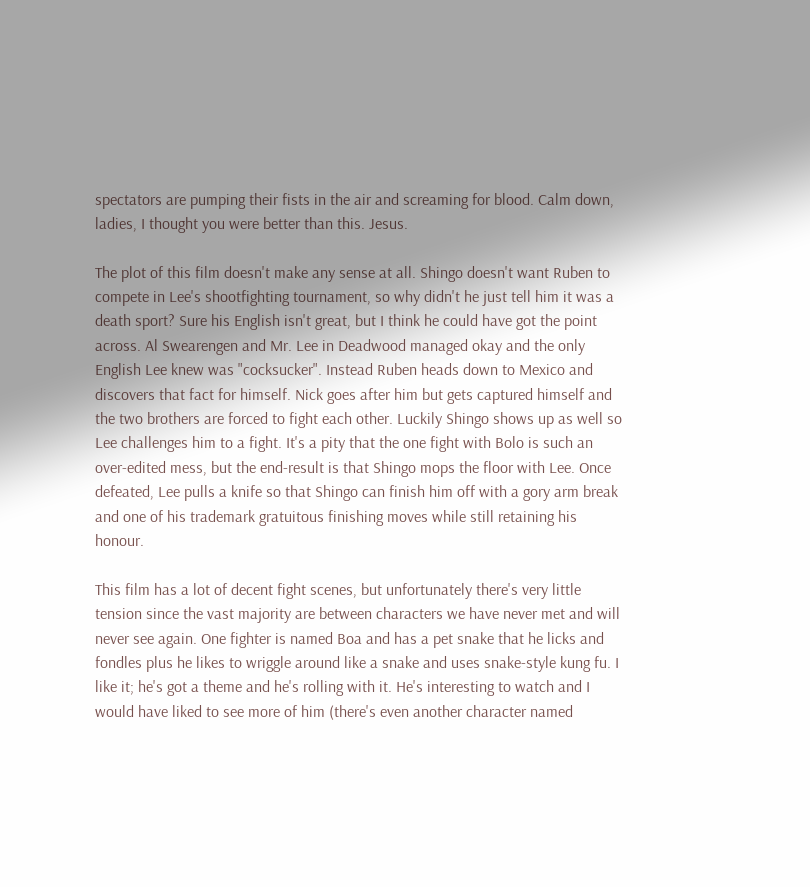spectators are pumping their fists in the air and screaming for blood. Calm down, ladies, I thought you were better than this. Jesus.

The plot of this film doesn't make any sense at all. Shingo doesn't want Ruben to compete in Lee's shootfighting tournament, so why didn't he just tell him it was a death sport? Sure his English isn't great, but I think he could have got the point across. Al Swearengen and Mr. Lee in Deadwood managed okay and the only English Lee knew was "cocksucker". Instead Ruben heads down to Mexico and discovers that fact for himself. Nick goes after him but gets captured himself and the two brothers are forced to fight each other. Luckily Shingo shows up as well so Lee challenges him to a fight. It's a pity that the one fight with Bolo is such an over-edited mess, but the end-result is that Shingo mops the floor with Lee. Once defeated, Lee pulls a knife so that Shingo can finish him off with a gory arm break and one of his trademark gratuitous finishing moves while still retaining his honour.

This film has a lot of decent fight scenes, but unfortunately there's very little tension since the vast majority are between characters we have never met and will never see again. One fighter is named Boa and has a pet snake that he licks and fondles plus he likes to wriggle around like a snake and uses snake-style kung fu. I like it; he's got a theme and he's rolling with it. He's interesting to watch and I would have liked to see more of him (there's even another character named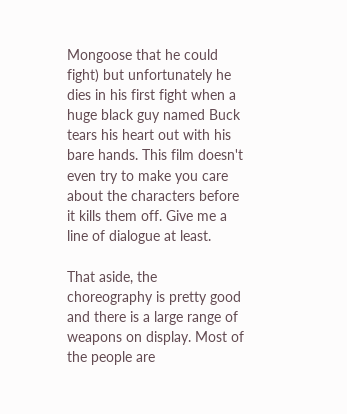Mongoose that he could fight) but unfortunately he dies in his first fight when a huge black guy named Buck tears his heart out with his bare hands. This film doesn't even try to make you care about the characters before it kills them off. Give me a line of dialogue at least.

That aside, the choreography is pretty good and there is a large range of weapons on display. Most of the people are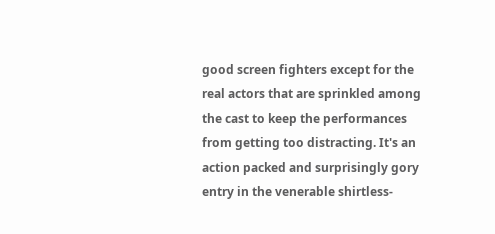good screen fighters except for the real actors that are sprinkled among the cast to keep the performances from getting too distracting. It's an action packed and surprisingly gory entry in the venerable shirtless-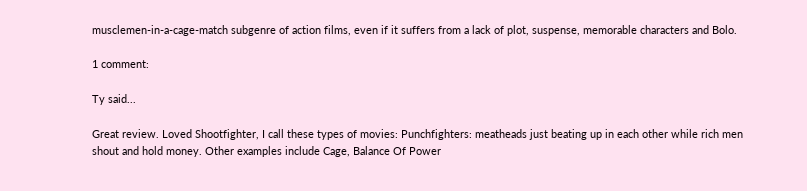musclemen-in-a-cage-match subgenre of action films, even if it suffers from a lack of plot, suspense, memorable characters and Bolo.

1 comment:

Ty said...

Great review. Loved Shootfighter, I call these types of movies: Punchfighters: meatheads just beating up in each other while rich men shout and hold money. Other examples include Cage, Balance Of Power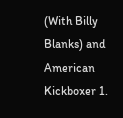(With Billy Blanks) and American Kickboxer 1.